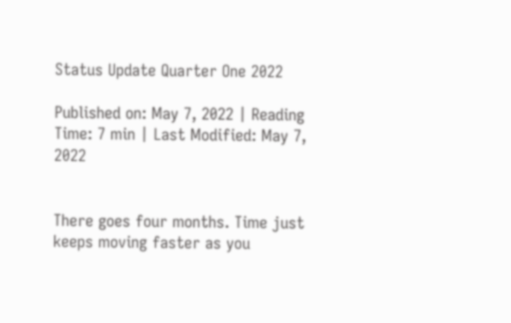Status Update Quarter One 2022

Published on: May 7, 2022 | Reading Time: 7 min | Last Modified: May 7, 2022


There goes four months. Time just keeps moving faster as you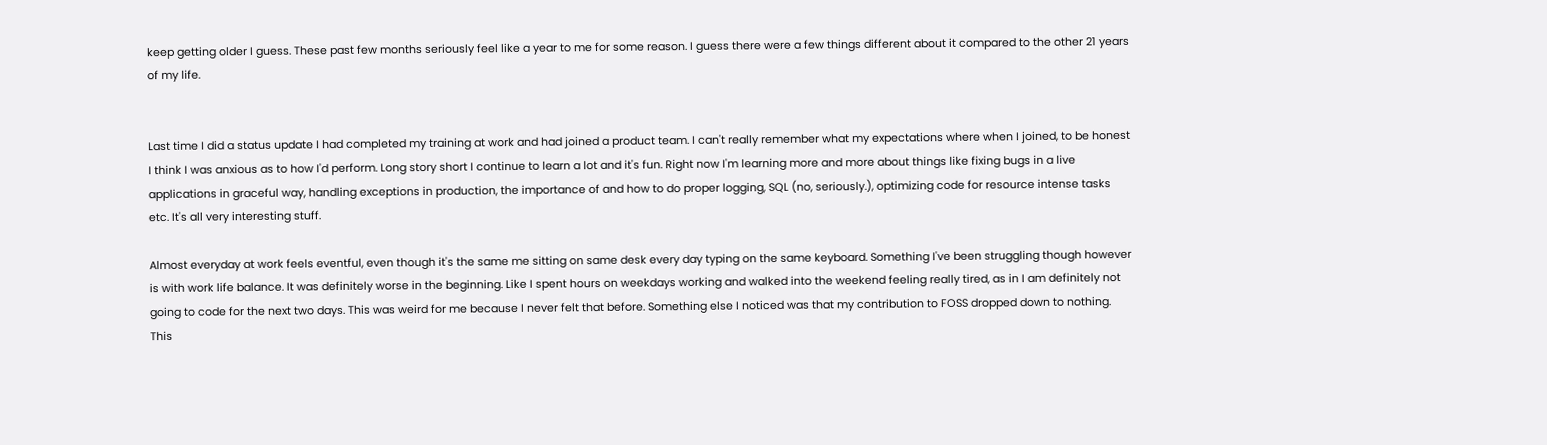keep getting older I guess. These past few months seriously feel like a year to me for some reason. I guess there were a few things different about it compared to the other 21 years of my life.


Last time I did a status update I had completed my training at work and had joined a product team. I can't really remember what my expectations where when I joined, to be honest I think I was anxious as to how I'd perform. Long story short I continue to learn a lot and it's fun. Right now I'm learning more and more about things like fixing bugs in a live applications in graceful way, handling exceptions in production, the importance of and how to do proper logging, SQL (no, seriously.), optimizing code for resource intense tasks etc. It's all very interesting stuff.

Almost everyday at work feels eventful, even though it's the same me sitting on same desk every day typing on the same keyboard. Something I've been struggling though however is with work life balance. It was definitely worse in the beginning. Like I spent hours on weekdays working and walked into the weekend feeling really tired, as in I am definitely not going to code for the next two days. This was weird for me because I never felt that before. Something else I noticed was that my contribution to FOSS dropped down to nothing. This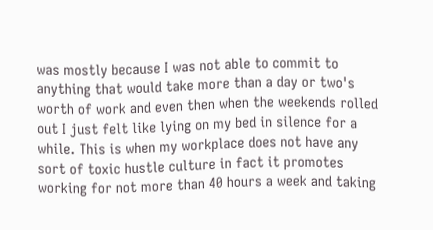was mostly because I was not able to commit to anything that would take more than a day or two's worth of work and even then when the weekends rolled out I just felt like lying on my bed in silence for a while. This is when my workplace does not have any sort of toxic hustle culture in fact it promotes working for not more than 40 hours a week and taking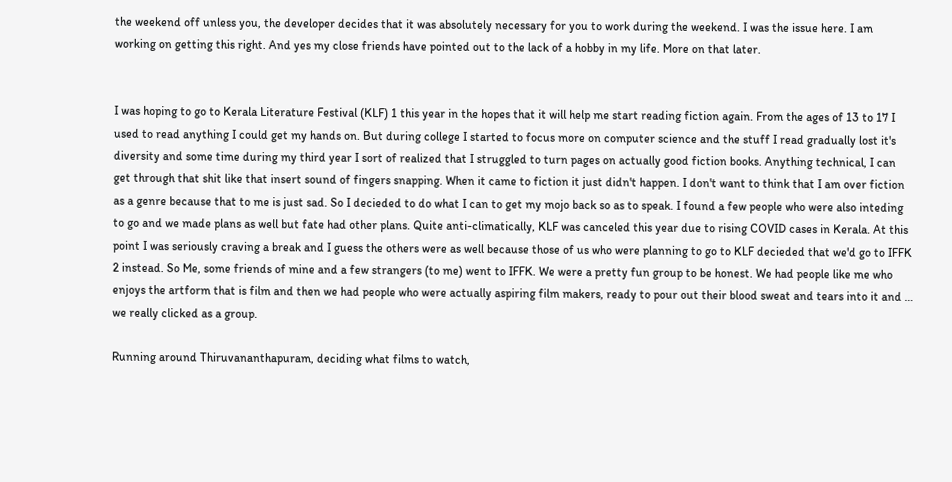the weekend off unless you, the developer decides that it was absolutely necessary for you to work during the weekend. I was the issue here. I am working on getting this right. And yes my close friends have pointed out to the lack of a hobby in my life. More on that later.


I was hoping to go to Kerala Literature Festival (KLF) 1 this year in the hopes that it will help me start reading fiction again. From the ages of 13 to 17 I used to read anything I could get my hands on. But during college I started to focus more on computer science and the stuff I read gradually lost it's diversity and some time during my third year I sort of realized that I struggled to turn pages on actually good fiction books. Anything technical, I can get through that shit like that insert sound of fingers snapping. When it came to fiction it just didn't happen. I don't want to think that I am over fiction as a genre because that to me is just sad. So I decieded to do what I can to get my mojo back so as to speak. I found a few people who were also inteding to go and we made plans as well but fate had other plans. Quite anti-climatically, KLF was canceled this year due to rising COVID cases in Kerala. At this point I was seriously craving a break and I guess the others were as well because those of us who were planning to go to KLF decieded that we'd go to IFFK 2 instead. So Me, some friends of mine and a few strangers (to me) went to IFFK. We were a pretty fun group to be honest. We had people like me who enjoys the artform that is film and then we had people who were actually aspiring film makers, ready to pour out their blood sweat and tears into it and … we really clicked as a group.

Running around Thiruvananthapuram, deciding what films to watch,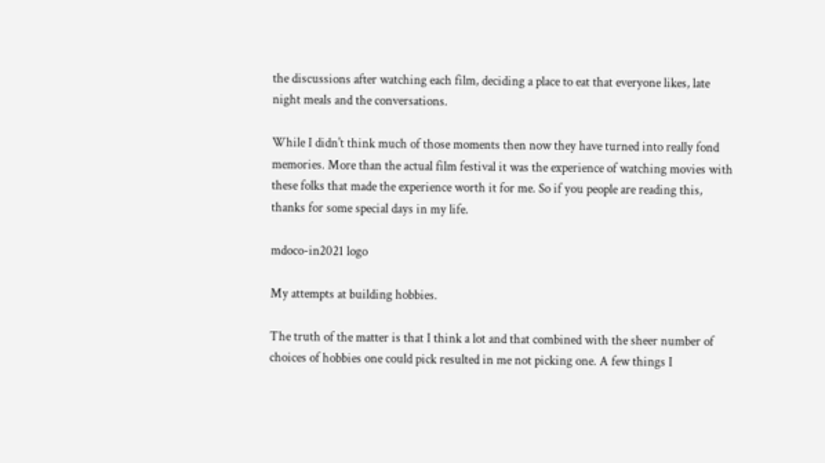the discussions after watching each film, deciding a place to eat that everyone likes, late night meals and the conversations.

While I didn't think much of those moments then now they have turned into really fond memories. More than the actual film festival it was the experience of watching movies with these folks that made the experience worth it for me. So if you people are reading this, thanks for some special days in my life.

mdoco-in2021 logo

My attempts at building hobbies.

The truth of the matter is that I think a lot and that combined with the sheer number of choices of hobbies one could pick resulted in me not picking one. A few things I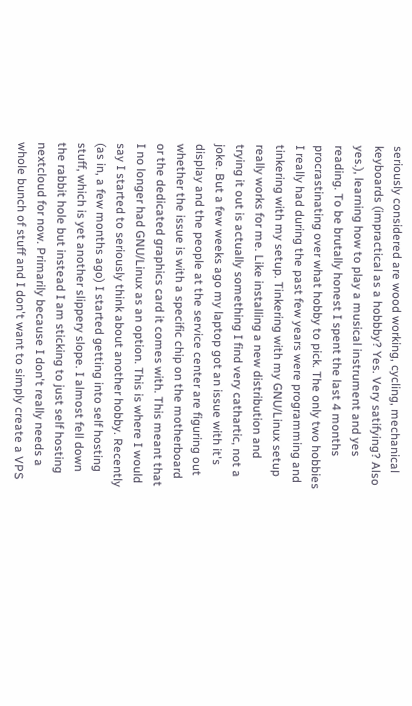seriously considered are wood working, cycling, mechanical keyboards (impractical as a hobbby? Yes. Very satifying? Also yes.), learning how to play a musical instrument and yes reading. To be brutally honest I spent the last 4 months procrastinating over what hobby to pick. The only two hobbies I really had during the past few years were programming and tinkering with my setup. Tinkering with my GNU/Linux setup really works for me. Like installing a new distribution and trying it out is actually something I find very cathartic, not a joke. But a few weeks ago my laptop got an issue with it's display and the people at the service center are figuring out whether the issue is with a specific chip on the motherboard or the dedicated graphics card it comes with. This meant that I no longer had GNU/Linux as an option. This is where I would say I started to seriously think about another hobby. Recently (as in, a few months ago) I started getting into self hosting stuff, which is yet another slippery slope. I almost fell down the rabbit hole but instead I am sticking to just self hosting nextcloud for now. Primarily because I don't really needs a whole bunch of stuff and I don't want to simply create a VPS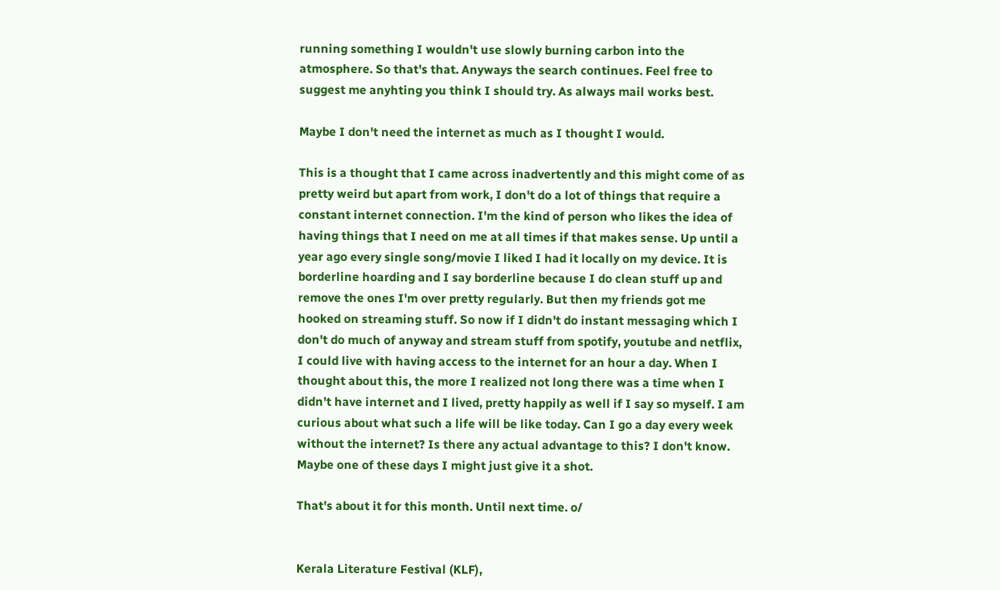running something I wouldn't use slowly burning carbon into the atmosphere. So that's that. Anyways the search continues. Feel free to suggest me anyhting you think I should try. As always mail works best.

Maybe I don't need the internet as much as I thought I would.

This is a thought that I came across inadvertently and this might come of as pretty weird but apart from work, I don't do a lot of things that require a constant internet connection. I'm the kind of person who likes the idea of having things that I need on me at all times if that makes sense. Up until a year ago every single song/movie I liked I had it locally on my device. It is borderline hoarding and I say borderline because I do clean stuff up and remove the ones I'm over pretty regularly. But then my friends got me hooked on streaming stuff. So now if I didn't do instant messaging which I don't do much of anyway and stream stuff from spotify, youtube and netflix, I could live with having access to the internet for an hour a day. When I thought about this, the more I realized not long there was a time when I didn't have internet and I lived, pretty happily as well if I say so myself. I am curious about what such a life will be like today. Can I go a day every week without the internet? Is there any actual advantage to this? I don't know. Maybe one of these days I might just give it a shot.

That's about it for this month. Until next time. o/


Kerala Literature Festival (KLF),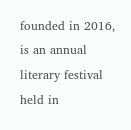founded in 2016, is an annual literary festival held in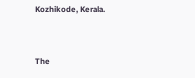Kozhikode, Kerala.


The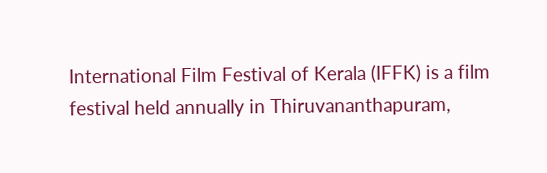International Film Festival of Kerala (IFFK) is a film festival held annually in Thiruvananthapuram,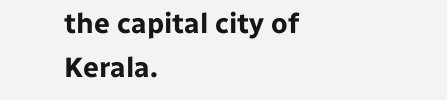the capital city of Kerala.